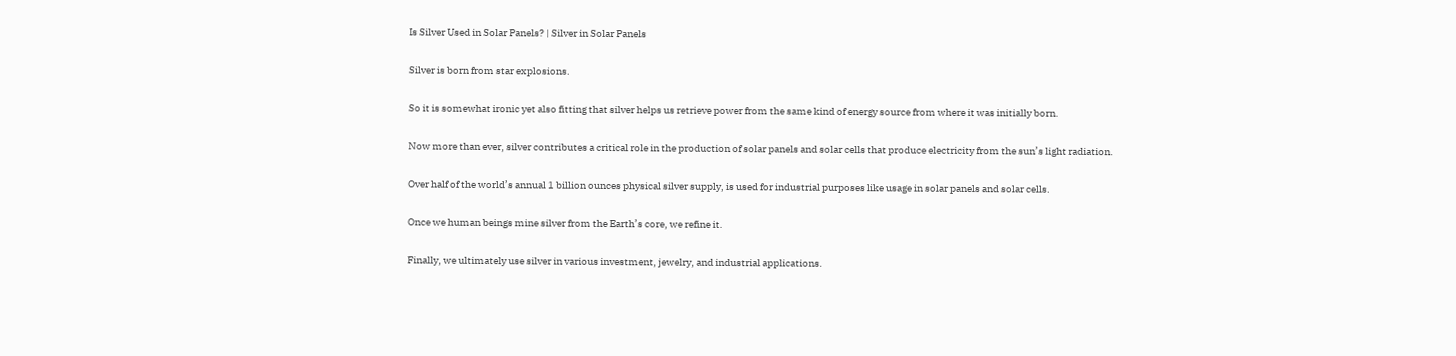Is Silver Used in Solar Panels? | Silver in Solar Panels

Silver is born from star explosions.

So it is somewhat ironic yet also fitting that silver helps us retrieve power from the same kind of energy source from where it was initially born.

Now more than ever, silver contributes a critical role in the production of solar panels and solar cells that produce electricity from the sun’s light radiation.

Over half of the world’s annual 1 billion ounces physical silver supply, is used for industrial purposes like usage in solar panels and solar cells.

Once we human beings mine silver from the Earth’s core, we refine it.

Finally, we ultimately use silver in various investment, jewelry, and industrial applications.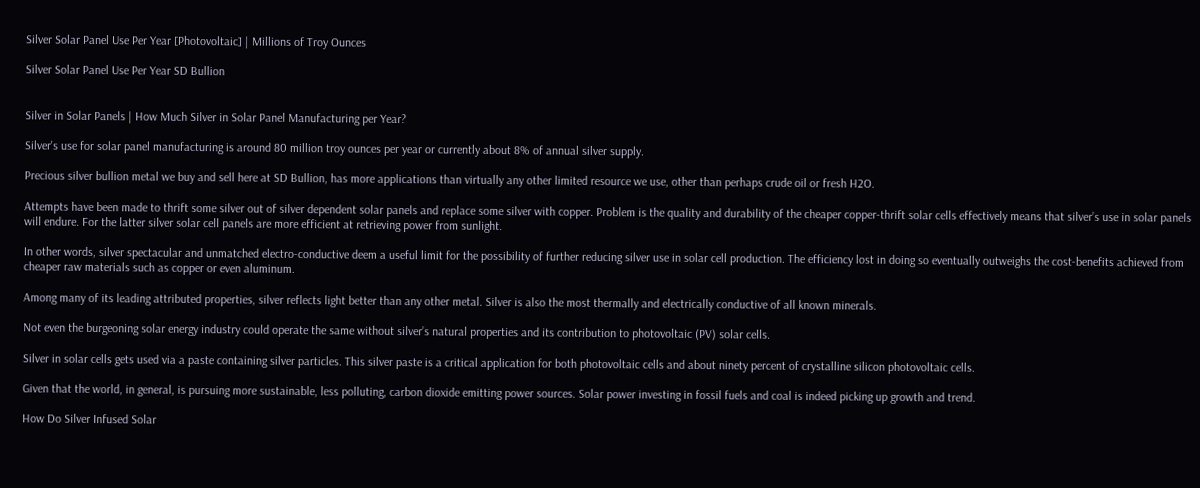Silver Solar Panel Use Per Year [Photovoltaic] | Millions of Troy Ounces

Silver Solar Panel Use Per Year SD Bullion


Silver in Solar Panels | How Much Silver in Solar Panel Manufacturing per Year?

Silver's use for solar panel manufacturing is around 80 million troy ounces per year or currently about 8% of annual silver supply.

Precious silver bullion metal we buy and sell here at SD Bullion, has more applications than virtually any other limited resource we use, other than perhaps crude oil or fresh H2O.

Attempts have been made to thrift some silver out of silver dependent solar panels and replace some silver with copper. Problem is the quality and durability of the cheaper copper-thrift solar cells effectively means that silver’s use in solar panels will endure. For the latter silver solar cell panels are more efficient at retrieving power from sunlight.

In other words, silver spectacular and unmatched electro-conductive deem a useful limit for the possibility of further reducing silver use in solar cell production. The efficiency lost in doing so eventually outweighs the cost-benefits achieved from cheaper raw materials such as copper or even aluminum.

Among many of its leading attributed properties, silver reflects light better than any other metal. Silver is also the most thermally and electrically conductive of all known minerals.

Not even the burgeoning solar energy industry could operate the same without silver’s natural properties and its contribution to photovoltaic (PV) solar cells.

Silver in solar cells gets used via a paste containing silver particles. This silver paste is a critical application for both photovoltaic cells and about ninety percent of crystalline silicon photovoltaic cells.

Given that the world, in general, is pursuing more sustainable, less polluting, carbon dioxide emitting power sources. Solar power investing in fossil fuels and coal is indeed picking up growth and trend.

How Do Silver Infused Solar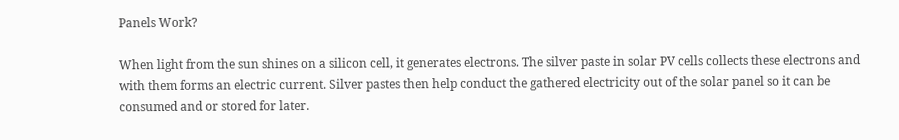Panels Work?

When light from the sun shines on a silicon cell, it generates electrons. The silver paste in solar PV cells collects these electrons and with them forms an electric current. Silver pastes then help conduct the gathered electricity out of the solar panel so it can be consumed and or stored for later.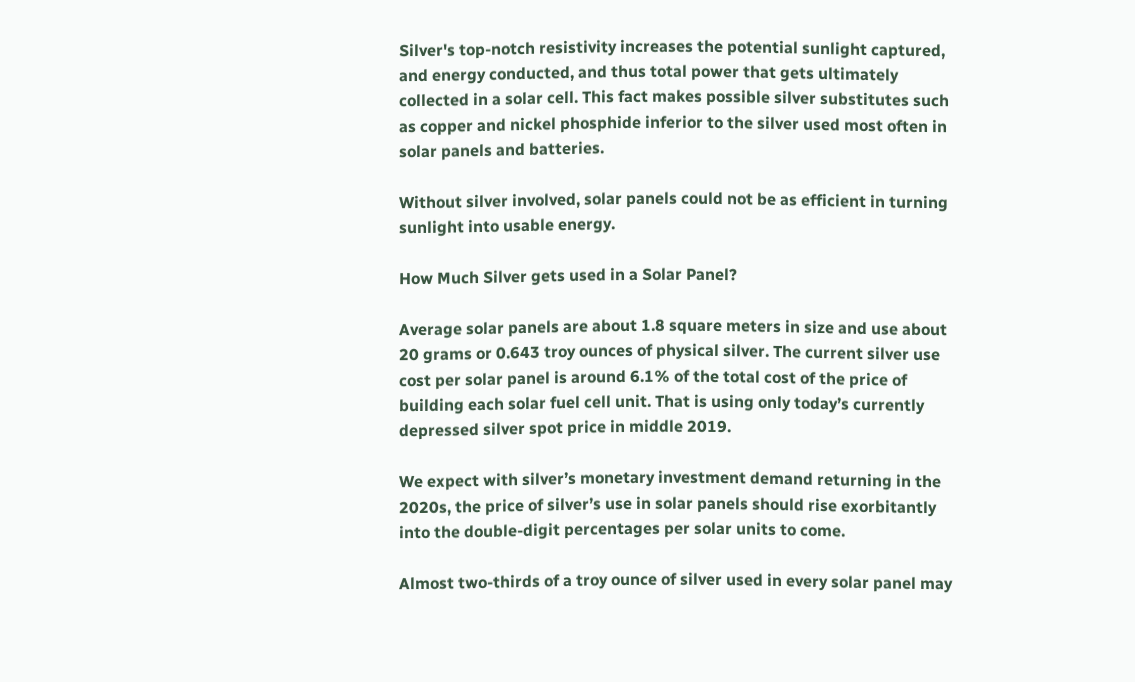Silver's top-notch resistivity increases the potential sunlight captured, and energy conducted, and thus total power that gets ultimately collected in a solar cell. This fact makes possible silver substitutes such as copper and nickel phosphide inferior to the silver used most often in solar panels and batteries.

Without silver involved, solar panels could not be as efficient in turning sunlight into usable energy.

How Much Silver gets used in a Solar Panel?

Average solar panels are about 1.8 square meters in size and use about 20 grams or 0.643 troy ounces of physical silver. The current silver use cost per solar panel is around 6.1% of the total cost of the price of building each solar fuel cell unit. That is using only today’s currently depressed silver spot price in middle 2019.

We expect with silver’s monetary investment demand returning in the 2020s, the price of silver’s use in solar panels should rise exorbitantly into the double-digit percentages per solar units to come.

Almost two-thirds of a troy ounce of silver used in every solar panel may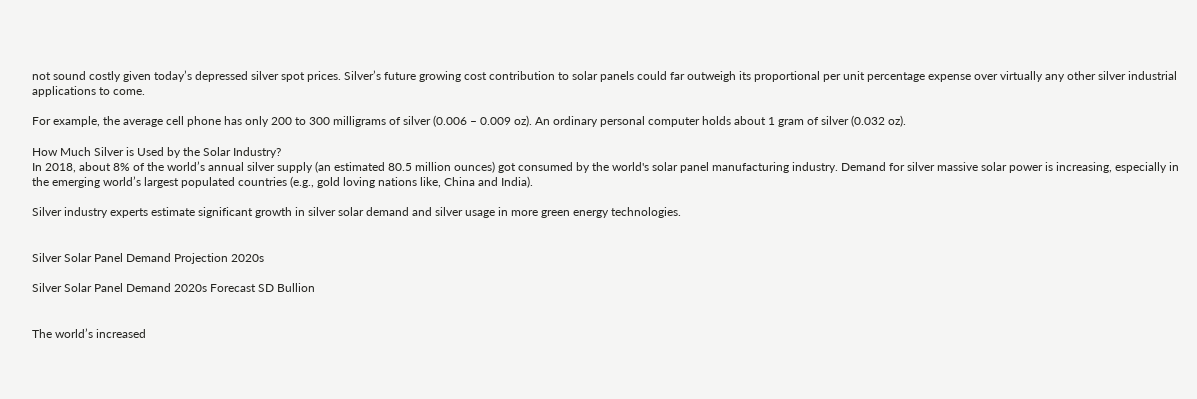not sound costly given today’s depressed silver spot prices. Silver’s future growing cost contribution to solar panels could far outweigh its proportional per unit percentage expense over virtually any other silver industrial applications to come.

For example, the average cell phone has only 200 to 300 milligrams of silver (0.006 – 0.009 oz). An ordinary personal computer holds about 1 gram of silver (0.032 oz).

How Much Silver is Used by the Solar Industry?
In 2018, about 8% of the world’s annual silver supply (an estimated 80.5 million ounces) got consumed by the world's solar panel manufacturing industry. Demand for silver massive solar power is increasing, especially in the emerging world’s largest populated countries (e.g., gold loving nations like, China and India).

Silver industry experts estimate significant growth in silver solar demand and silver usage in more green energy technologies.


Silver Solar Panel Demand Projection 2020s

Silver Solar Panel Demand 2020s Forecast SD Bullion


The world’s increased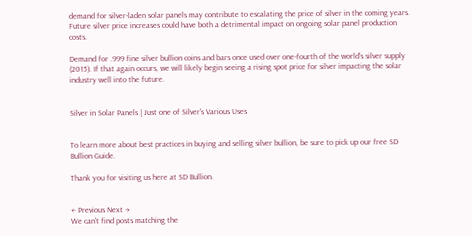demand for silver-laden solar panels may contribute to escalating the price of silver in the coming years. Future silver price increases could have both a detrimental impact on ongoing solar panel production costs.

Demand for .999 fine silver bullion coins and bars once used over one-fourth of the world’s silver supply (2015). If that again occurs, we will likely begin seeing a rising spot price for silver impacting the solar industry well into the future.


Silver in Solar Panels | Just one of Silver's Various Uses


To learn more about best practices in buying and selling silver bullion, be sure to pick up our free SD Bullion Guide.

Thank you for visiting us here at SD Bullion.


← Previous Next →
We can't find posts matching the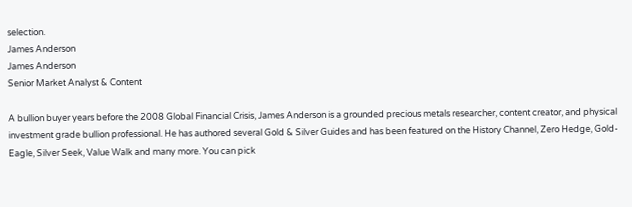selection.
James Anderson
James Anderson
Senior Market Analyst & Content

A bullion buyer years before the 2008 Global Financial Crisis, James Anderson is a grounded precious metals researcher, content creator, and physical investment grade bullion professional. He has authored several Gold & Silver Guides and has been featured on the History Channel, Zero Hedge, Gold-Eagle, Silver Seek, Value Walk and many more. You can pick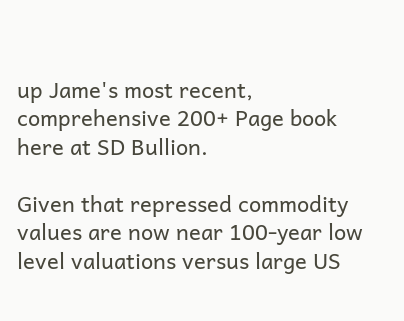up Jame's most recent, comprehensive 200+ Page book here at SD Bullion.

Given that repressed commodity values are now near 100-year low level valuations versus large US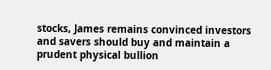stocks, James remains convinced investors and savers should buy and maintain a prudent physical bullion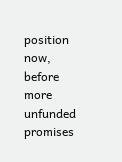position now, before more unfunded promises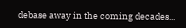debase away in the coming decades...